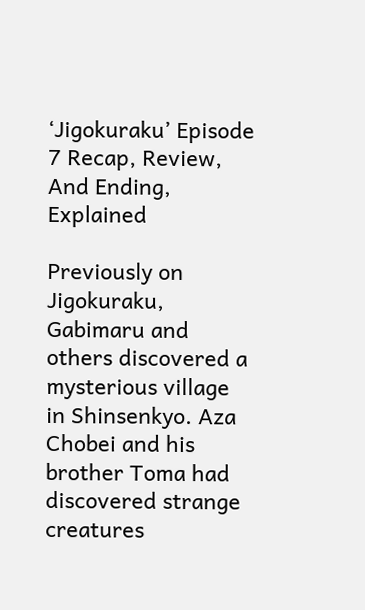‘Jigokuraku’ Episode 7 Recap, Review, And Ending, Explained

Previously on Jigokuraku, Gabimaru and others discovered a mysterious village in Shinsenkyo. Aza Chobei and his brother Toma had discovered strange creatures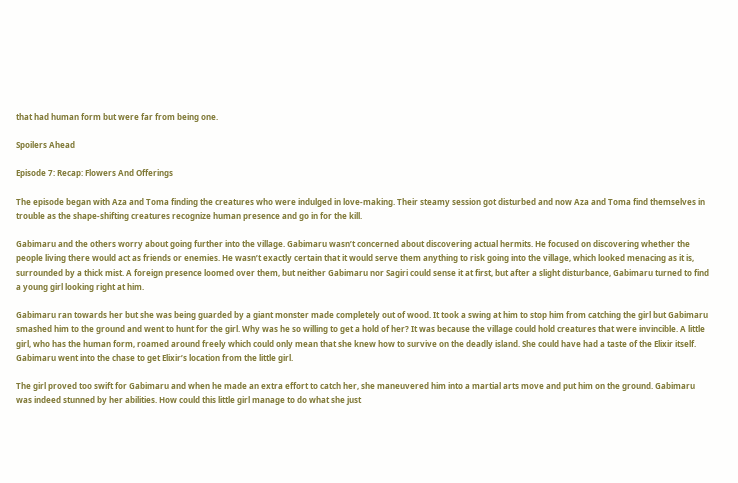that had human form but were far from being one.

Spoilers Ahead

Episode 7: Recap: Flowers And Offerings

The episode began with Aza and Toma finding the creatures who were indulged in love-making. Their steamy session got disturbed and now Aza and Toma find themselves in trouble as the shape-shifting creatures recognize human presence and go in for the kill.

Gabimaru and the others worry about going further into the village. Gabimaru wasn’t concerned about discovering actual hermits. He focused on discovering whether the people living there would act as friends or enemies. He wasn’t exactly certain that it would serve them anything to risk going into the village, which looked menacing as it is, surrounded by a thick mist. A foreign presence loomed over them, but neither Gabimaru nor Sagiri could sense it at first, but after a slight disturbance, Gabimaru turned to find a young girl looking right at him.

Gabimaru ran towards her but she was being guarded by a giant monster made completely out of wood. It took a swing at him to stop him from catching the girl but Gabimaru smashed him to the ground and went to hunt for the girl. Why was he so willing to get a hold of her? It was because the village could hold creatures that were invincible. A little girl, who has the human form, roamed around freely which could only mean that she knew how to survive on the deadly island. She could have had a taste of the Elixir itself. Gabimaru went into the chase to get Elixir’s location from the little girl.

The girl proved too swift for Gabimaru and when he made an extra effort to catch her, she maneuvered him into a martial arts move and put him on the ground. Gabimaru was indeed stunned by her abilities. How could this little girl manage to do what she just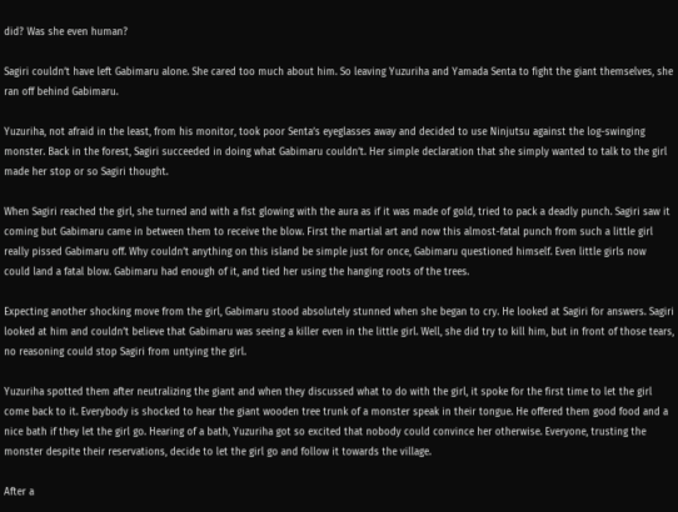did? Was she even human?

Sagiri couldn’t have left Gabimaru alone. She cared too much about him. So leaving Yuzuriha and Yamada Senta to fight the giant themselves, she ran off behind Gabimaru.

Yuzuriha, not afraid in the least, from his monitor, took poor Senta’s eyeglasses away and decided to use Ninjutsu against the log-swinging monster. Back in the forest, Sagiri succeeded in doing what Gabimaru couldn’t. Her simple declaration that she simply wanted to talk to the girl made her stop or so Sagiri thought.

When Sagiri reached the girl, she turned and with a fist glowing with the aura as if it was made of gold, tried to pack a deadly punch. Sagiri saw it coming but Gabimaru came in between them to receive the blow. First the martial art and now this almost-fatal punch from such a little girl really pissed Gabimaru off. Why couldn’t anything on this island be simple just for once, Gabimaru questioned himself. Even little girls now could land a fatal blow. Gabimaru had enough of it, and tied her using the hanging roots of the trees.

Expecting another shocking move from the girl, Gabimaru stood absolutely stunned when she began to cry. He looked at Sagiri for answers. Sagiri looked at him and couldn’t believe that Gabimaru was seeing a killer even in the little girl. Well, she did try to kill him, but in front of those tears, no reasoning could stop Sagiri from untying the girl.

Yuzuriha spotted them after neutralizing the giant and when they discussed what to do with the girl, it spoke for the first time to let the girl come back to it. Everybody is shocked to hear the giant wooden tree trunk of a monster speak in their tongue. He offered them good food and a nice bath if they let the girl go. Hearing of a bath, Yuzuriha got so excited that nobody could convince her otherwise. Everyone, trusting the monster despite their reservations, decide to let the girl go and follow it towards the village.

After a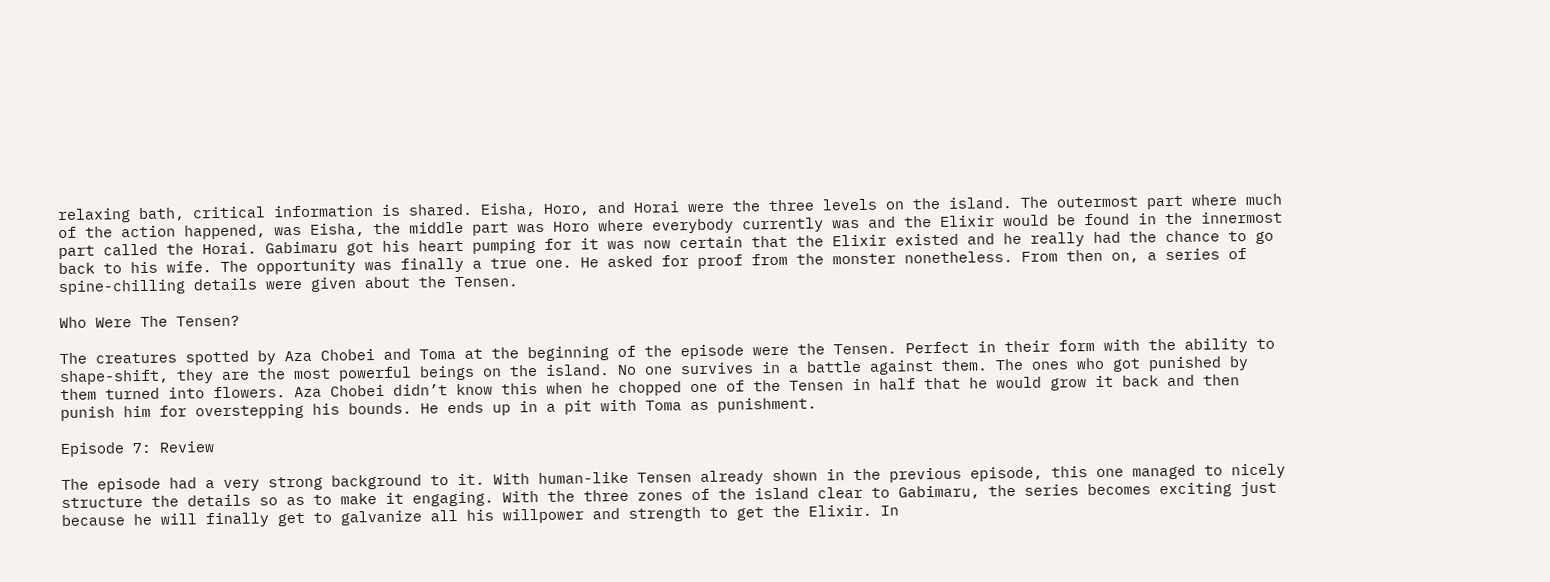relaxing bath, critical information is shared. Eisha, Horo, and Horai were the three levels on the island. The outermost part where much of the action happened, was Eisha, the middle part was Horo where everybody currently was and the Elixir would be found in the innermost part called the Horai. Gabimaru got his heart pumping for it was now certain that the Elixir existed and he really had the chance to go back to his wife. The opportunity was finally a true one. He asked for proof from the monster nonetheless. From then on, a series of spine-chilling details were given about the Tensen.

Who Were The Tensen?

The creatures spotted by Aza Chobei and Toma at the beginning of the episode were the Tensen. Perfect in their form with the ability to shape-shift, they are the most powerful beings on the island. No one survives in a battle against them. The ones who got punished by them turned into flowers. Aza Chobei didn’t know this when he chopped one of the Tensen in half that he would grow it back and then punish him for overstepping his bounds. He ends up in a pit with Toma as punishment.

Episode 7: Review

The episode had a very strong background to it. With human-like Tensen already shown in the previous episode, this one managed to nicely structure the details so as to make it engaging. With the three zones of the island clear to Gabimaru, the series becomes exciting just because he will finally get to galvanize all his willpower and strength to get the Elixir. In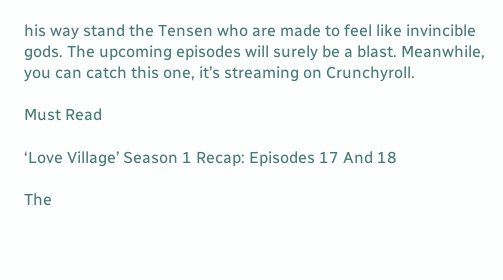his way stand the Tensen who are made to feel like invincible gods. The upcoming episodes will surely be a blast. Meanwhile, you can catch this one, it’s streaming on Crunchyroll.

Must Read

‘Love Village’ Season 1 Recap: Episodes 17 And 18

The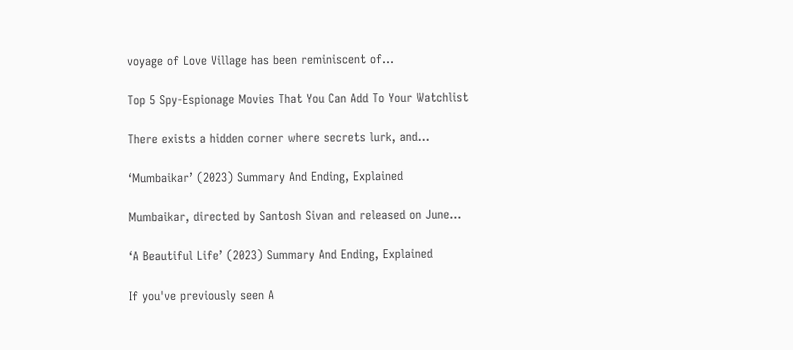voyage of Love Village has been reminiscent of...

Top 5 Spy-Espionage Movies That You Can Add To Your Watchlist

There exists a hidden corner where secrets lurk, and...

‘Mumbaikar’ (2023) Summary And Ending, Explained

Mumbaikar, directed by Santosh Sivan and released on June...

‘A Beautiful Life’ (2023) Summary And Ending, Explained

If you've previously seen A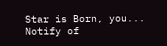Star is Born, you...
Notify of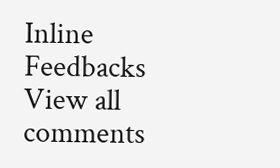Inline Feedbacks
View all comments